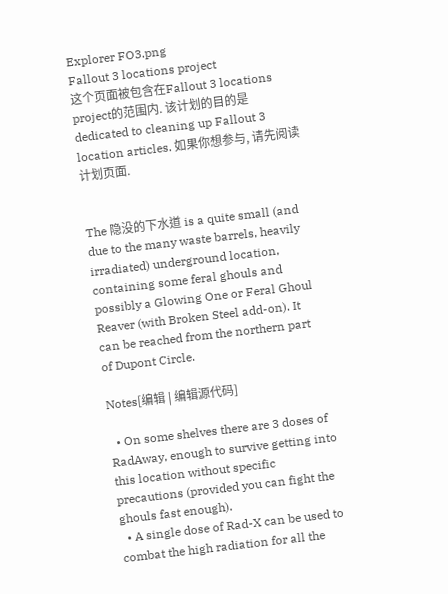Explorer FO3.png
Fallout 3 locations project
这个页面被包含在Fallout 3 locations project的范围内. 该计划的目的是dedicated to cleaning up Fallout 3 location articles. 如果你想参与, 请先阅读计划页面.


The 隐没的下水道 is a quite small (and due to the many waste barrels, heavily irradiated) underground location, containing some feral ghouls and possibly a Glowing One or Feral Ghoul Reaver (with Broken Steel add-on). It can be reached from the northern part of Dupont Circle.

Notes[编辑 | 编辑源代码]

  • On some shelves there are 3 doses of RadAway, enough to survive getting into this location without specific precautions (provided you can fight the ghouls fast enough).
  • A single dose of Rad-X can be used to combat the high radiation for all the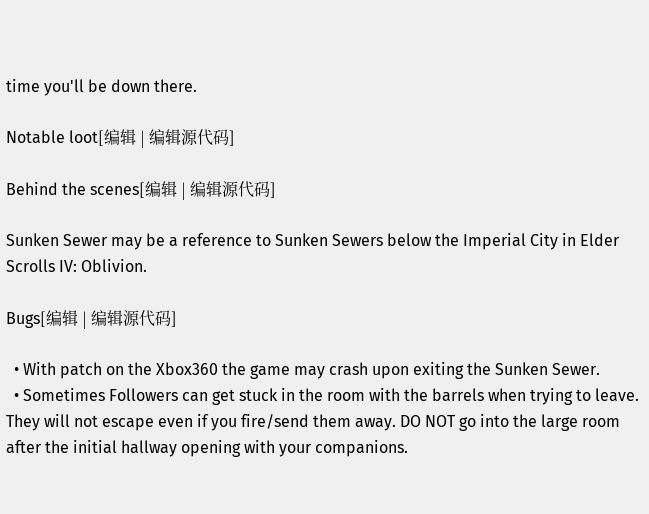time you'll be down there.

Notable loot[编辑 | 编辑源代码]

Behind the scenes[编辑 | 编辑源代码]

Sunken Sewer may be a reference to Sunken Sewers below the Imperial City in Elder Scrolls IV: Oblivion.

Bugs[编辑 | 编辑源代码]

  • With patch on the Xbox360 the game may crash upon exiting the Sunken Sewer.
  • Sometimes Followers can get stuck in the room with the barrels when trying to leave. They will not escape even if you fire/send them away. DO NOT go into the large room after the initial hallway opening with your companions.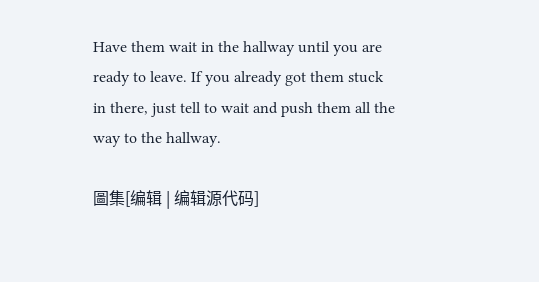Have them wait in the hallway until you are ready to leave. If you already got them stuck in there, just tell to wait and push them all the way to the hallway.

圖集[编辑 | 编辑源代码]